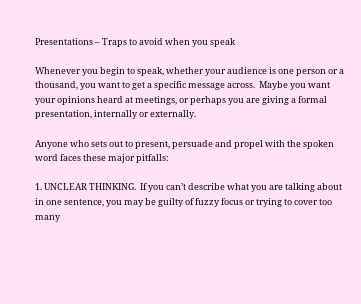Presentations – Traps to avoid when you speak

Whenever you begin to speak, whether your audience is one person or a thousand, you want to get a specific message across.  Maybe you want your opinions heard at meetings, or perhaps you are giving a formal presentation, internally or externally.

Anyone who sets out to present, persuade and propel with the spoken word faces these major pitfalls:

1. UNCLEAR THINKING.  If you can’t describe what you are talking about in one sentence, you may be guilty of fuzzy focus or trying to cover too many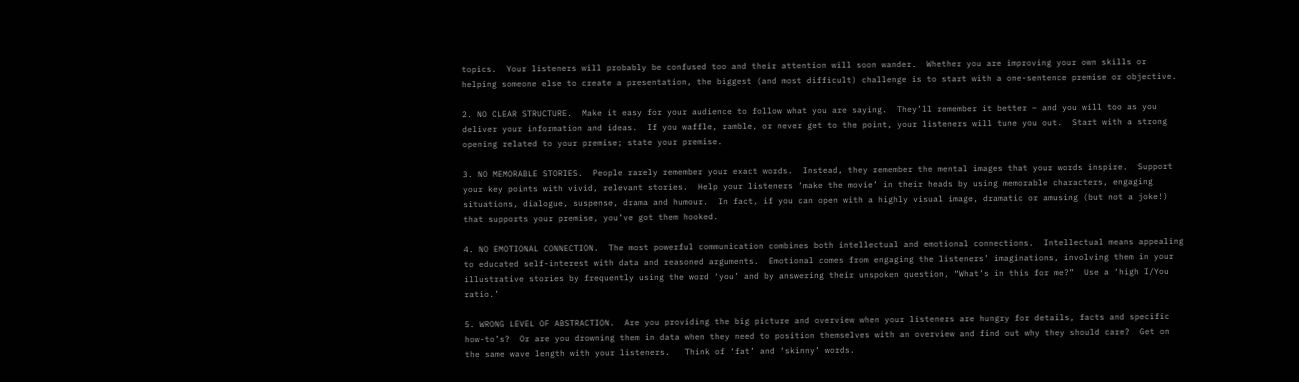topics.  Your listeners will probably be confused too and their attention will soon wander.  Whether you are improving your own skills or helping someone else to create a presentation, the biggest (and most difficult) challenge is to start with a one-sentence premise or objective.

2. NO CLEAR STRUCTURE.  Make it easy for your audience to follow what you are saying.  They’ll remember it better – and you will too as you deliver your information and ideas.  If you waffle, ramble, or never get to the point, your listeners will tune you out.  Start with a strong opening related to your premise; state your premise.

3. NO MEMORABLE STORIES.  People rarely remember your exact words.  Instead, they remember the mental images that your words inspire.  Support your key points with vivid, relevant stories.  Help your listeners ‘make the movie’ in their heads by using memorable characters, engaging situations, dialogue, suspense, drama and humour.  In fact, if you can open with a highly visual image, dramatic or amusing (but not a joke!) that supports your premise, you’ve got them hooked.

4. NO EMOTIONAL CONNECTION.  The most powerful communication combines both intellectual and emotional connections.  Intellectual means appealing to educated self-interest with data and reasoned arguments.  Emotional comes from engaging the listeners’ imaginations, involving them in your illustrative stories by frequently using the word ‘you’ and by answering their unspoken question, “What’s in this for me?”  Use a ‘high I/You ratio.’

5. WRONG LEVEL OF ABSTRACTION.  Are you providing the big picture and overview when your listeners are hungry for details, facts and specific how-to’s?  Or are you drowning them in data when they need to position themselves with an overview and find out why they should care?  Get on the same wave length with your listeners.   Think of ‘fat’ and ‘skinny’ words.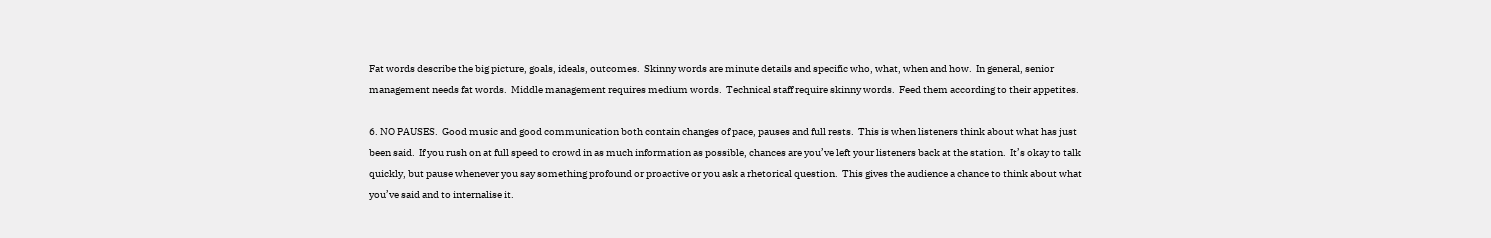Fat words describe the big picture, goals, ideals, outcomes.  Skinny words are minute details and specific who, what, when and how.  In general, senior management needs fat words.  Middle management requires medium words.  Technical staff require skinny words.  Feed them according to their appetites.

6. NO PAUSES.  Good music and good communication both contain changes of pace, pauses and full rests.  This is when listeners think about what has just been said.  If you rush on at full speed to crowd in as much information as possible, chances are you’ve left your listeners back at the station.  It’s okay to talk quickly, but pause whenever you say something profound or proactive or you ask a rhetorical question.  This gives the audience a chance to think about what you’ve said and to internalise it.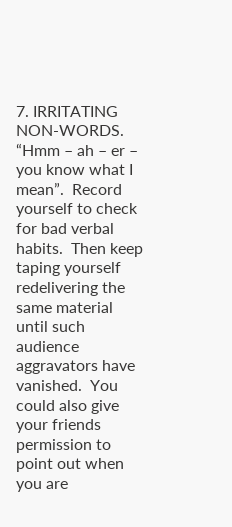7. IRRITATING NON-WORDS.  “Hmm – ah – er – you know what I mean”.  Record yourself to check for bad verbal habits.  Then keep taping yourself redelivering the same material until such audience aggravators have vanished.  You could also give your friends permission to point out when you are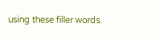using these filler words.